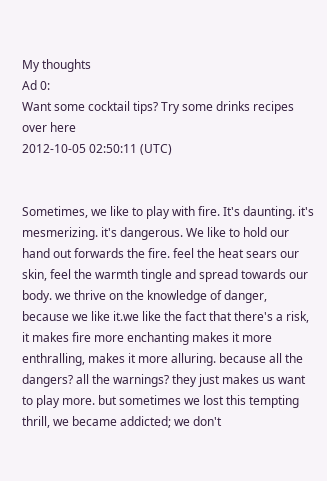My thoughts
Ad 0:
Want some cocktail tips? Try some drinks recipes over here
2012-10-05 02:50:11 (UTC)


Sometimes, we like to play with fire. It's daunting. it's mesmerizing. it's dangerous. We like to hold our hand out forwards the fire. feel the heat sears our skin, feel the warmth tingle and spread towards our body. we thrive on the knowledge of danger, because we like it.we like the fact that there's a risk, it makes fire more enchanting makes it more enthralling, makes it more alluring. because all the dangers? all the warnings? they just makes us want to play more. but sometimes we lost this tempting thrill, we became addicted; we don't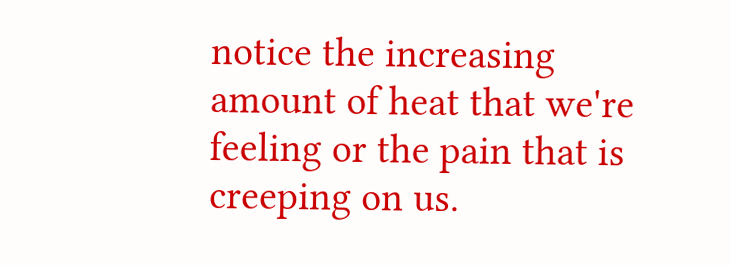notice the increasing amount of heat that we're feeling or the pain that is creeping on us.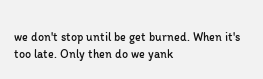we don't stop until be get burned. When it's too late. Only then do we yank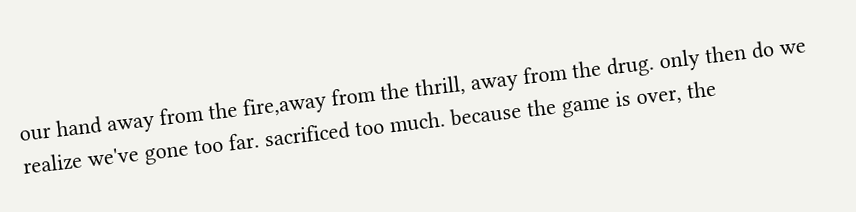our hand away from the fire,away from the thrill, away from the drug. only then do we realize we've gone too far. sacrificed too much. because the game is over, the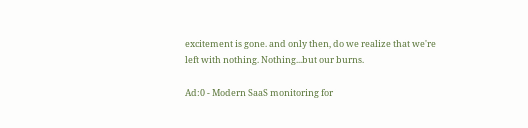excitement is gone. and only then, do we realize that we're left with nothing. Nothing...but our burns.

Ad:0 - Modern SaaS monitoring for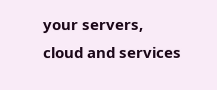your servers, cloud and services